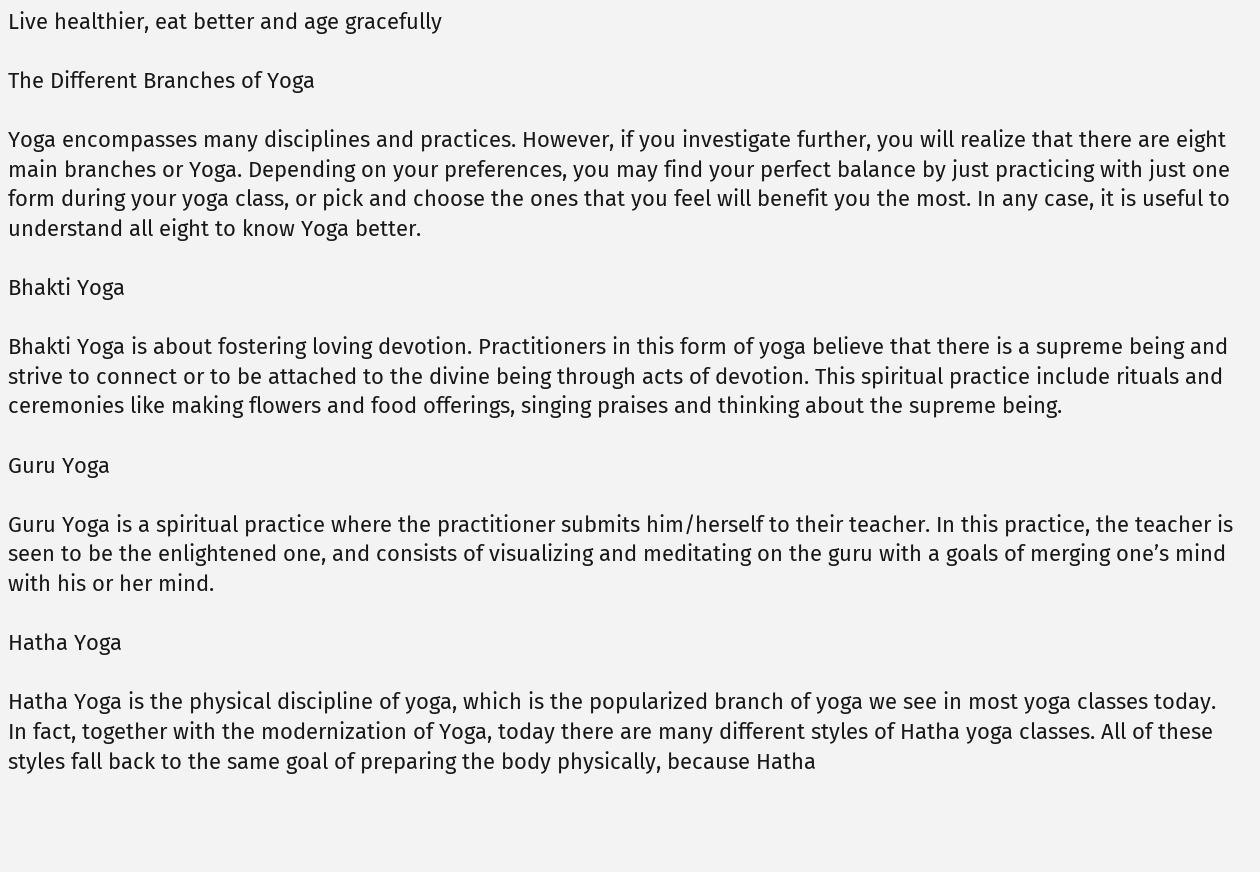Live healthier, eat better and age gracefully

The Different Branches of Yoga

Yoga encompasses many disciplines and practices. However, if you investigate further, you will realize that there are eight main branches or Yoga. Depending on your preferences, you may find your perfect balance by just practicing with just one form during your yoga class, or pick and choose the ones that you feel will benefit you the most. In any case, it is useful to understand all eight to know Yoga better.

Bhakti Yoga

Bhakti Yoga is about fostering loving devotion. Practitioners in this form of yoga believe that there is a supreme being and strive to connect or to be attached to the divine being through acts of devotion. This spiritual practice include rituals and ceremonies like making flowers and food offerings, singing praises and thinking about the supreme being.

Guru Yoga

Guru Yoga is a spiritual practice where the practitioner submits him/herself to their teacher. In this practice, the teacher is seen to be the enlightened one, and consists of visualizing and meditating on the guru with a goals of merging one’s mind with his or her mind.

Hatha Yoga

Hatha Yoga is the physical discipline of yoga, which is the popularized branch of yoga we see in most yoga classes today. In fact, together with the modernization of Yoga, today there are many different styles of Hatha yoga classes. All of these styles fall back to the same goal of preparing the body physically, because Hatha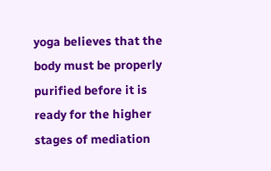yoga believes that the body must be properly purified before it is ready for the higher stages of mediation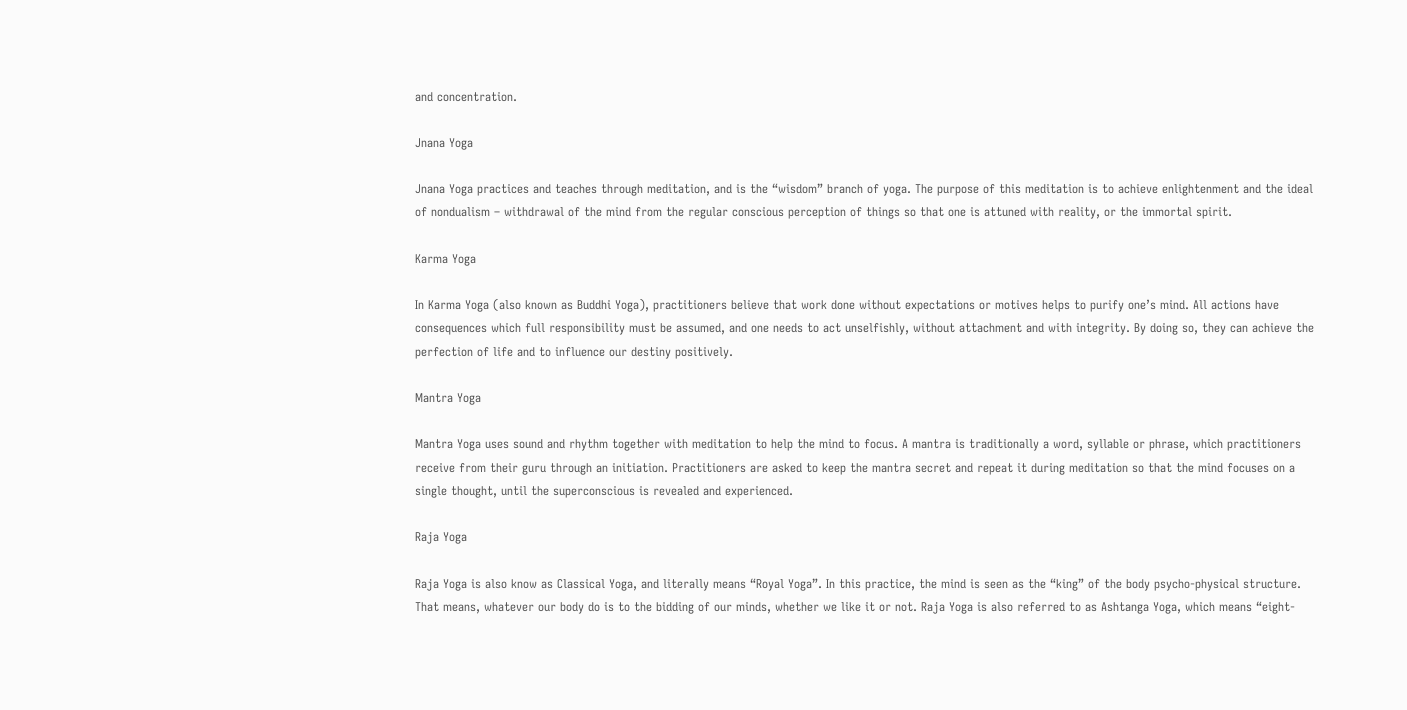and concentration.

Jnana Yoga

Jnana Yoga practices and teaches through meditation, and is the “wisdom” branch of yoga. The purpose of this meditation is to achieve enlightenment and the ideal of nondualism – withdrawal of the mind from the regular conscious perception of things so that one is attuned with reality, or the immortal spirit.

Karma Yoga

In Karma Yoga (also known as Buddhi Yoga), practitioners believe that work done without expectations or motives helps to purify one’s mind. All actions have consequences which full responsibility must be assumed, and one needs to act unselfishly, without attachment and with integrity. By doing so, they can achieve the perfection of life and to influence our destiny positively.

Mantra Yoga

Mantra Yoga uses sound and rhythm together with meditation to help the mind to focus. A mantra is traditionally a word, syllable or phrase, which practitioners receive from their guru through an initiation. Practitioners are asked to keep the mantra secret and repeat it during meditation so that the mind focuses on a single thought, until the superconscious is revealed and experienced.

Raja Yoga

Raja Yoga is also know as Classical Yoga, and literally means “Royal Yoga”. In this practice, the mind is seen as the “king” of the body psycho-physical structure. That means, whatever our body do is to the bidding of our minds, whether we like it or not. Raja Yoga is also referred to as Ashtanga Yoga, which means “eight-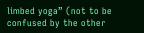limbed yoga” (not to be confused by the other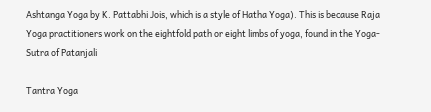Ashtanga Yoga by K. Pattabhi Jois, which is a style of Hatha Yoga). This is because Raja Yoga practitioners work on the eightfold path or eight limbs of yoga, found in the Yoga-Sutra of Patanjali

Tantra Yoga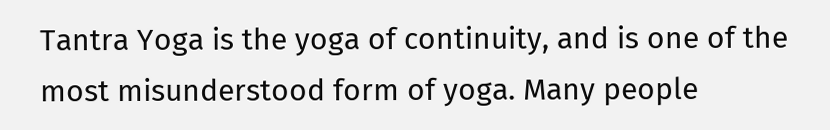Tantra Yoga is the yoga of continuity, and is one of the most misunderstood form of yoga. Many people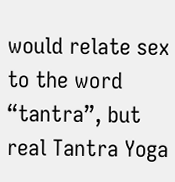would relate sex to the word “tantra”, but real Tantra Yoga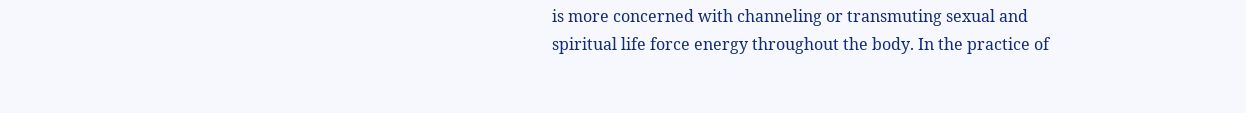is more concerned with channeling or transmuting sexual and spiritual life force energy throughout the body. In the practice of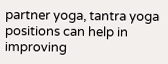partner yoga, tantra yoga positions can help in improving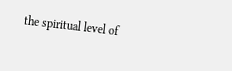the spiritual level of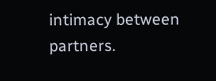intimacy between partners.